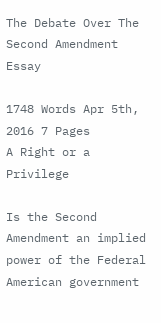The Debate Over The Second Amendment Essay

1748 Words Apr 5th, 2016 7 Pages
A Right or a Privilege

Is the Second Amendment an implied power of the Federal American government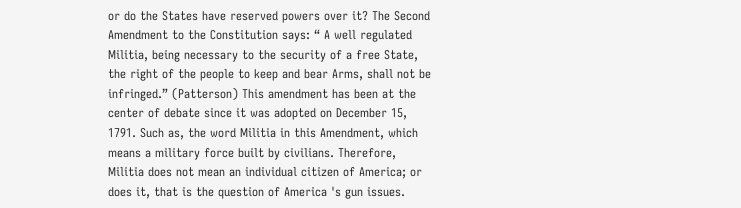or do the States have reserved powers over it? The Second Amendment to the Constitution says: “ A well regulated Militia, being necessary to the security of a free State, the right of the people to keep and bear Arms, shall not be infringed.” (Patterson) This amendment has been at the center of debate since it was adopted on December 15, 1791. Such as, the word Militia in this Amendment, which means a military force built by civilians. Therefore, Militia does not mean an individual citizen of America; or does it, that is the question of America 's gun issues.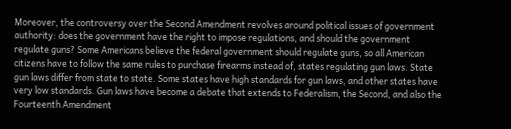Moreover, the controversy over the Second Amendment revolves around political issues of government authority: does the government have the right to impose regulations, and should the government regulate guns? Some Americans believe the federal government should regulate guns, so all American citizens have to follow the same rules to purchase firearms instead of, states regulating gun laws. State gun laws differ from state to state. Some states have high standards for gun laws, and other states have very low standards. Gun laws have become a debate that extends to Federalism, the Second, and also the Fourteenth Amendment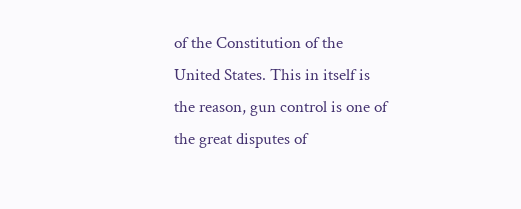of the Constitution of the United States. This in itself is the reason, gun control is one of the great disputes of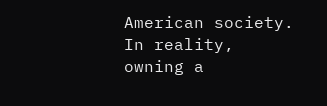American society. In reality, owning a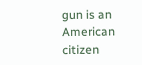gun is an American citizen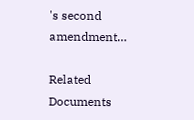's second amendment…

Related Documents